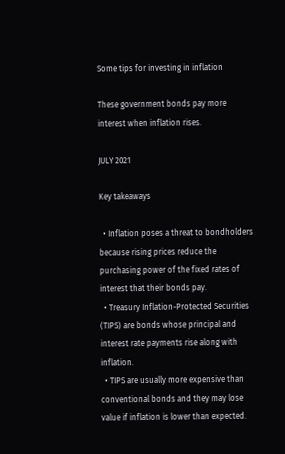Some tips for investing in inflation

These government bonds pay more interest when inflation rises.

JULY 2021

Key takeaways

  • Inflation poses a threat to bondholders because rising prices reduce the purchasing power of the fixed rates of interest that their bonds pay.
  • Treasury Inflation-Protected Securities (TIPS) are bonds whose principal and interest rate payments rise along with inflation.
  • TIPS are usually more expensive than conventional bonds and they may lose value if inflation is lower than expected.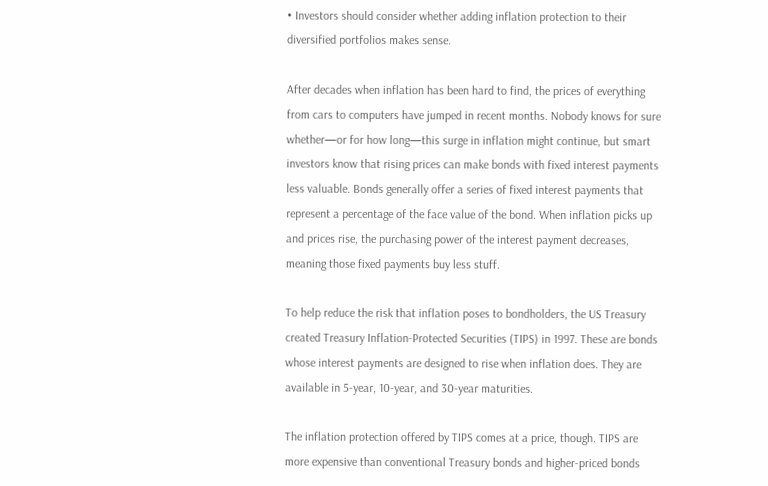• Investors should consider whether adding inflation protection to their diversified portfolios makes sense.

After decades when inflation has been hard to find, the prices of everything from cars to computers have jumped in recent months. Nobody knows for sure whether—or for how long—this surge in inflation might continue, but smart investors know that rising prices can make bonds with fixed interest payments less valuable. Bonds generally offer a series of fixed interest payments that represent a percentage of the face value of the bond. When inflation picks up and prices rise, the purchasing power of the interest payment decreases, meaning those fixed payments buy less stuff.

To help reduce the risk that inflation poses to bondholders, the US Treasury created Treasury Inflation-Protected Securities (TIPS) in 1997. These are bonds whose interest payments are designed to rise when inflation does. They are available in 5-year, 10-year, and 30-year maturities.

The inflation protection offered by TIPS comes at a price, though. TIPS are more expensive than conventional Treasury bonds and higher-priced bonds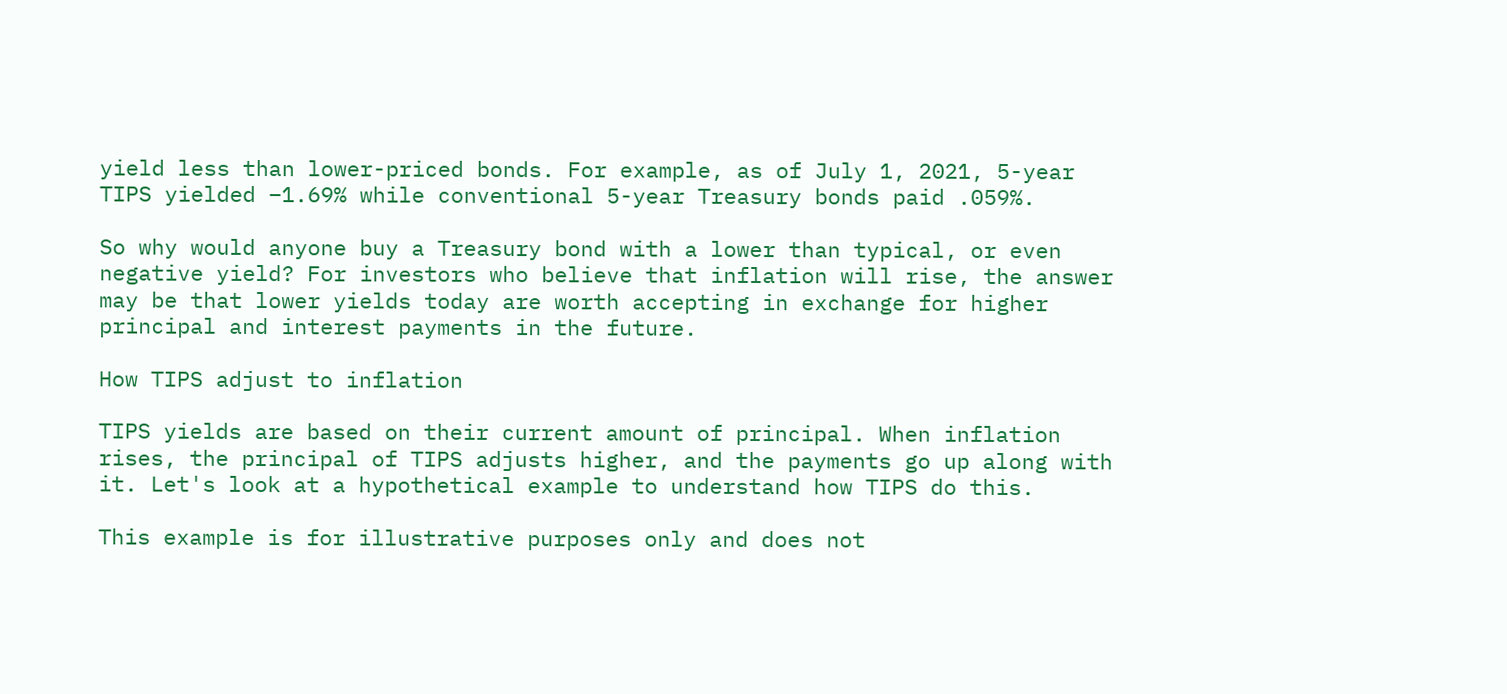yield less than lower-priced bonds. For example, as of July 1, 2021, 5-year TIPS yielded −1.69% while conventional 5-year Treasury bonds paid .059%.

So why would anyone buy a Treasury bond with a lower than typical, or even negative yield? For investors who believe that inflation will rise, the answer may be that lower yields today are worth accepting in exchange for higher principal and interest payments in the future.

How TIPS adjust to inflation

TIPS yields are based on their current amount of principal. When inflation rises, the principal of TIPS adjusts higher, and the payments go up along with it. Let's look at a hypothetical example to understand how TIPS do this.

This example is for illustrative purposes only and does not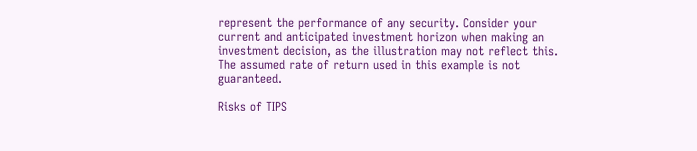represent the performance of any security. Consider your current and anticipated investment horizon when making an investment decision, as the illustration may not reflect this. The assumed rate of return used in this example is not guaranteed.

Risks of TIPS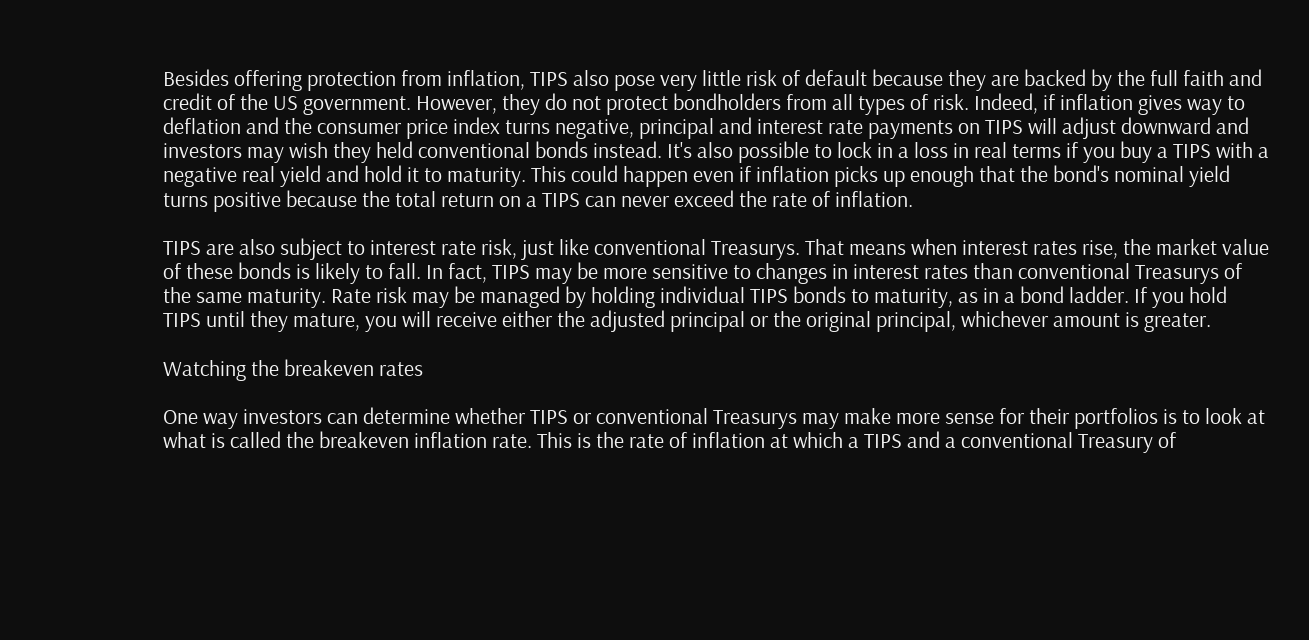Besides offering protection from inflation, TIPS also pose very little risk of default because they are backed by the full faith and credit of the US government. However, they do not protect bondholders from all types of risk. Indeed, if inflation gives way to deflation and the consumer price index turns negative, principal and interest rate payments on TIPS will adjust downward and investors may wish they held conventional bonds instead. It's also possible to lock in a loss in real terms if you buy a TIPS with a negative real yield and hold it to maturity. This could happen even if inflation picks up enough that the bond's nominal yield turns positive because the total return on a TIPS can never exceed the rate of inflation.

TIPS are also subject to interest rate risk, just like conventional Treasurys. That means when interest rates rise, the market value of these bonds is likely to fall. In fact, TIPS may be more sensitive to changes in interest rates than conventional Treasurys of the same maturity. Rate risk may be managed by holding individual TIPS bonds to maturity, as in a bond ladder. If you hold TIPS until they mature, you will receive either the adjusted principal or the original principal, whichever amount is greater.

Watching the breakeven rates

One way investors can determine whether TIPS or conventional Treasurys may make more sense for their portfolios is to look at what is called the breakeven inflation rate. This is the rate of inflation at which a TIPS and a conventional Treasury of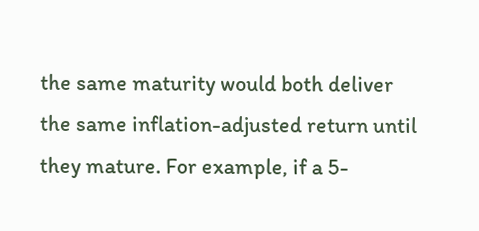the same maturity would both deliver the same inflation-adjusted return until they mature. For example, if a 5-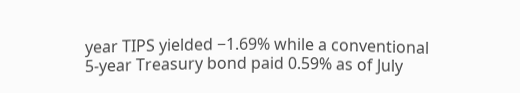year TIPS yielded −1.69% while a conventional 5-year Treasury bond paid 0.59% as of July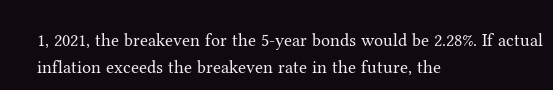1, 2021, the breakeven for the 5-year bonds would be 2.28%. If actual inflation exceeds the breakeven rate in the future, the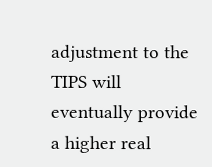adjustment to the TIPS will eventually provide a higher real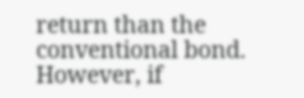return than the conventional bond. However, if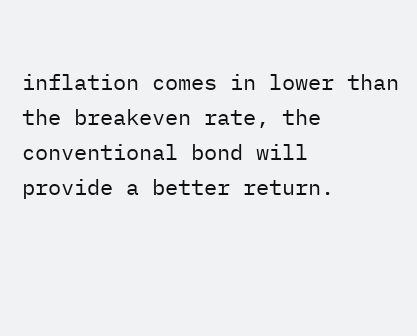inflation comes in lower than the breakeven rate, the conventional bond will provide a better return.